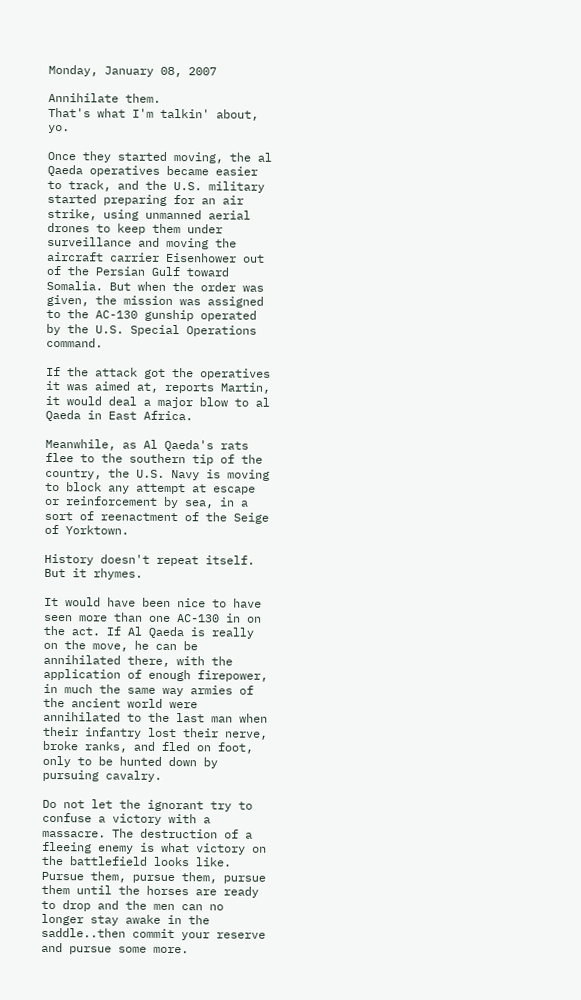Monday, January 08, 2007

Annihilate them.
That's what I'm talkin' about, yo.

Once they started moving, the al Qaeda operatives became easier to track, and the U.S. military started preparing for an air strike, using unmanned aerial drones to keep them under surveillance and moving the aircraft carrier Eisenhower out of the Persian Gulf toward Somalia. But when the order was given, the mission was assigned to the AC-130 gunship operated by the U.S. Special Operations command.

If the attack got the operatives it was aimed at, reports Martin, it would deal a major blow to al Qaeda in East Africa.

Meanwhile, as Al Qaeda's rats flee to the southern tip of the country, the U.S. Navy is moving to block any attempt at escape or reinforcement by sea, in a sort of reenactment of the Seige of Yorktown.

History doesn't repeat itself. But it rhymes.

It would have been nice to have seen more than one AC-130 in on the act. If Al Qaeda is really on the move, he can be annihilated there, with the application of enough firepower, in much the same way armies of the ancient world were annihilated to the last man when their infantry lost their nerve, broke ranks, and fled on foot, only to be hunted down by pursuing cavalry.

Do not let the ignorant try to confuse a victory with a massacre. The destruction of a fleeing enemy is what victory on the battlefield looks like. Pursue them, pursue them, pursue them until the horses are ready to drop and the men can no longer stay awake in the saddle..then commit your reserve and pursue some more.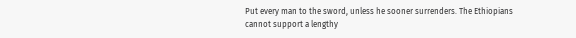Put every man to the sword, unless he sooner surrenders. The Ethiopians cannot support a lengthy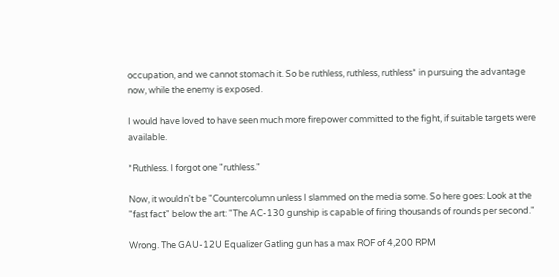occupation, and we cannot stomach it. So be ruthless, ruthless, ruthless* in pursuing the advantage now, while the enemy is exposed.

I would have loved to have seen much more firepower committed to the fight, if suitable targets were available.

*Ruthless. I forgot one "ruthless."

Now, it wouldn't be "Countercolumn unless I slammed on the media some. So here goes: Look at the "fast fact" below the art: "The AC-130 gunship is capable of firing thousands of rounds per second."

Wrong. The GAU-12U Equalizer Gatling gun has a max ROF of 4,200 RPM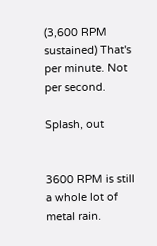(3,600 RPM sustained) That's per minute. Not per second.

Splash, out


3600 RPM is still a whole lot of metal rain.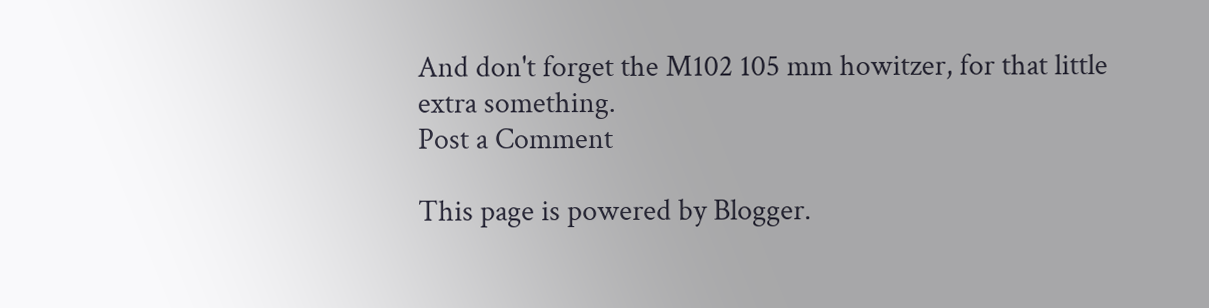And don't forget the M102 105 mm howitzer, for that little extra something.
Post a Comment

This page is powered by Blogger.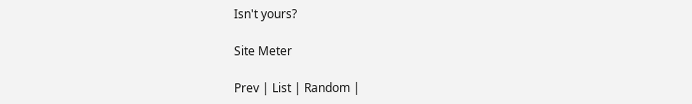Isn't yours?

Site Meter

Prev | List | Random |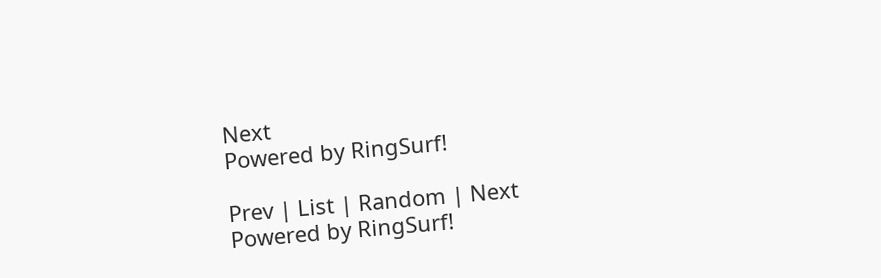Next
Powered by RingSurf!

Prev | List | Random | Next
Powered by RingSurf!